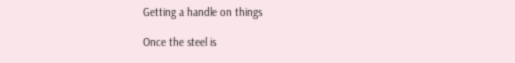Getting a handle on things

Once the steel is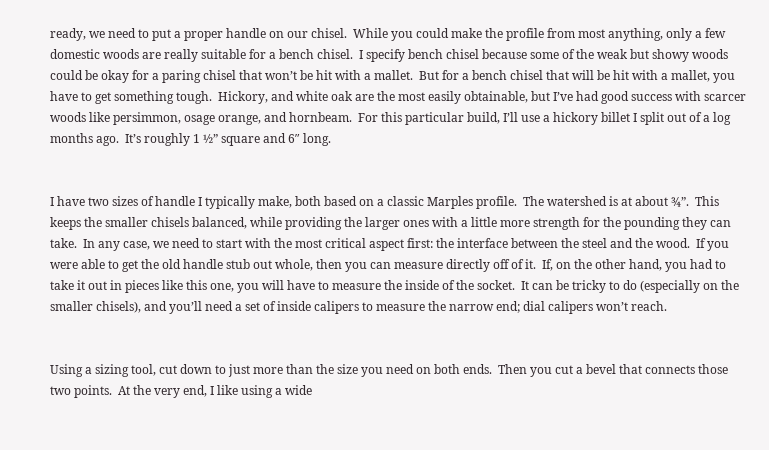ready, we need to put a proper handle on our chisel.  While you could make the profile from most anything, only a few domestic woods are really suitable for a bench chisel.  I specify bench chisel because some of the weak but showy woods could be okay for a paring chisel that won’t be hit with a mallet.  But for a bench chisel that will be hit with a mallet, you have to get something tough.  Hickory, and white oak are the most easily obtainable, but I’ve had good success with scarcer woods like persimmon, osage orange, and hornbeam.  For this particular build, I’ll use a hickory billet I split out of a log months ago.  It’s roughly 1 ½” square and 6″ long.


I have two sizes of handle I typically make, both based on a classic Marples profile.  The watershed is at about ¾”.  This keeps the smaller chisels balanced, while providing the larger ones with a little more strength for the pounding they can take.  In any case, we need to start with the most critical aspect first: the interface between the steel and the wood.  If you were able to get the old handle stub out whole, then you can measure directly off of it.  If, on the other hand, you had to take it out in pieces like this one, you will have to measure the inside of the socket.  It can be tricky to do (especially on the smaller chisels), and you’ll need a set of inside calipers to measure the narrow end; dial calipers won’t reach.


Using a sizing tool, cut down to just more than the size you need on both ends.  Then you cut a bevel that connects those two points.  At the very end, I like using a wide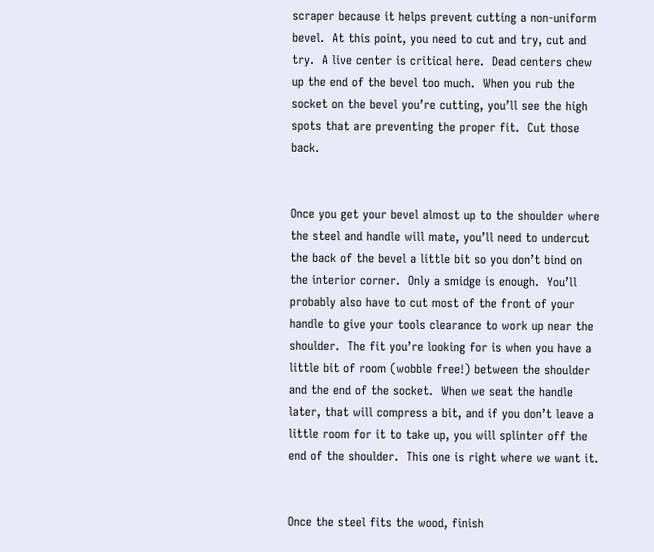scraper because it helps prevent cutting a non-uniform bevel.  At this point, you need to cut and try, cut and try.  A live center is critical here.  Dead centers chew up the end of the bevel too much.  When you rub the socket on the bevel you’re cutting, you’ll see the high spots that are preventing the proper fit.  Cut those back.


Once you get your bevel almost up to the shoulder where the steel and handle will mate, you’ll need to undercut the back of the bevel a little bit so you don’t bind on the interior corner.  Only a smidge is enough.  You’ll probably also have to cut most of the front of your handle to give your tools clearance to work up near the shoulder.  The fit you’re looking for is when you have a little bit of room (wobble free!) between the shoulder and the end of the socket.  When we seat the handle later, that will compress a bit, and if you don’t leave a little room for it to take up, you will splinter off the end of the shoulder.  This one is right where we want it.


Once the steel fits the wood, finish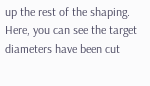up the rest of the shaping.  Here, you can see the target diameters have been cut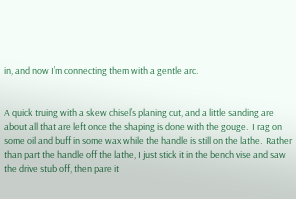in, and now I’m connecting them with a gentle arc.


A quick truing with a skew chisel’s planing cut, and a little sanding are about all that are left once the shaping is done with the gouge.  I rag on some oil and buff in some wax while the handle is still on the lathe.  Rather than part the handle off the lathe, I just stick it in the bench vise and saw the drive stub off, then pare it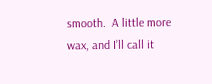smooth.  A little more wax, and I’ll call it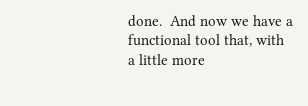done.  And now we have a functional tool that, with a little more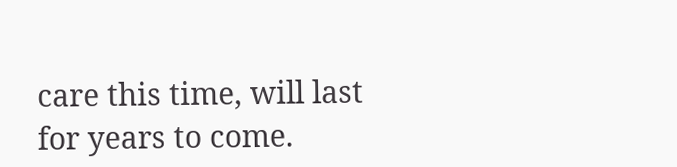care this time, will last for years to come.